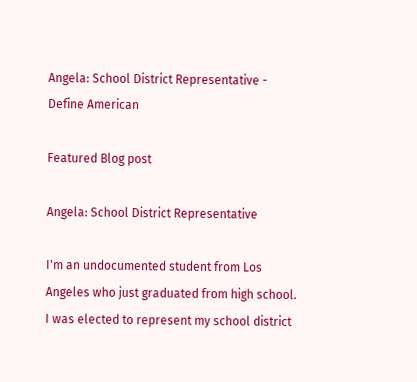Angela: School District Representative - Define American

Featured Blog post

Angela: School District Representative

I'm an undocumented student from Los Angeles who just graduated from high school. I was elected to represent my school district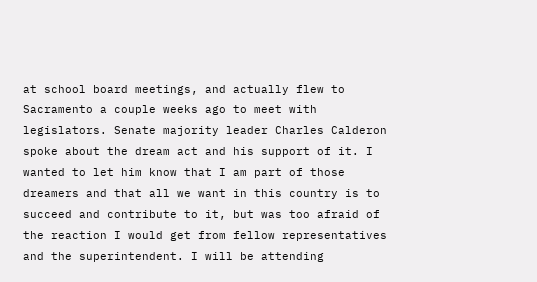at school board meetings, and actually flew to Sacramento a couple weeks ago to meet with legislators. Senate majority leader Charles Calderon spoke about the dream act and his support of it. I wanted to let him know that I am part of those dreamers and that all we want in this country is to succeed and contribute to it, but was too afraid of the reaction I would get from fellow representatives and the superintendent. I will be attending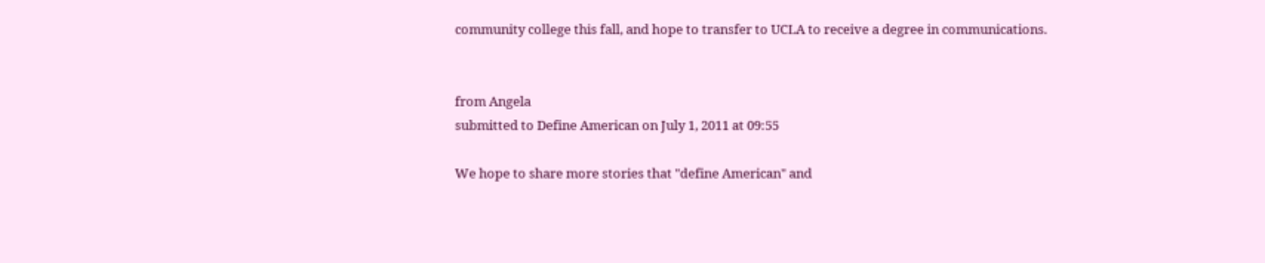community college this fall, and hope to transfer to UCLA to receive a degree in communications.


from Angela
submitted to Define American on July 1, 2011 at 09:55

We hope to share more stories that "define American" and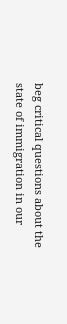beg critical questions about the state of immigration in our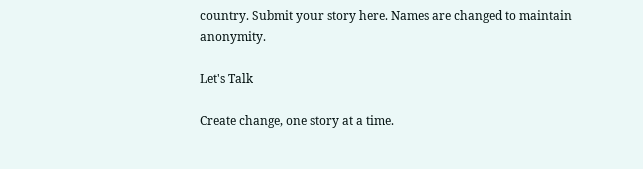country. Submit your story here. Names are changed to maintain anonymity.

Let's Talk

Create change, one story at a time.